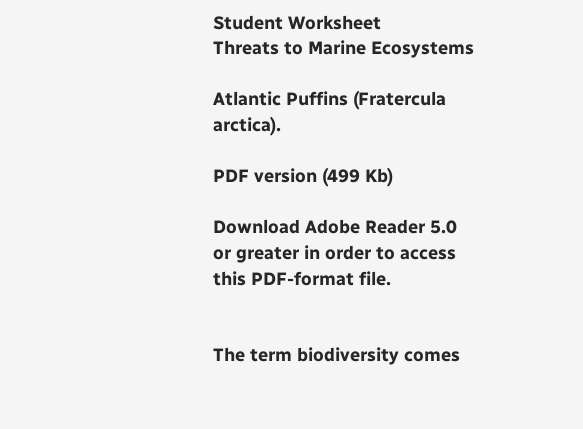Student Worksheet
Threats to Marine Ecosystems

Atlantic Puffins (Fratercula arctica).

PDF version (499 Kb)

Download Adobe Reader 5.0 or greater in order to access this PDF-format file.


The term biodiversity comes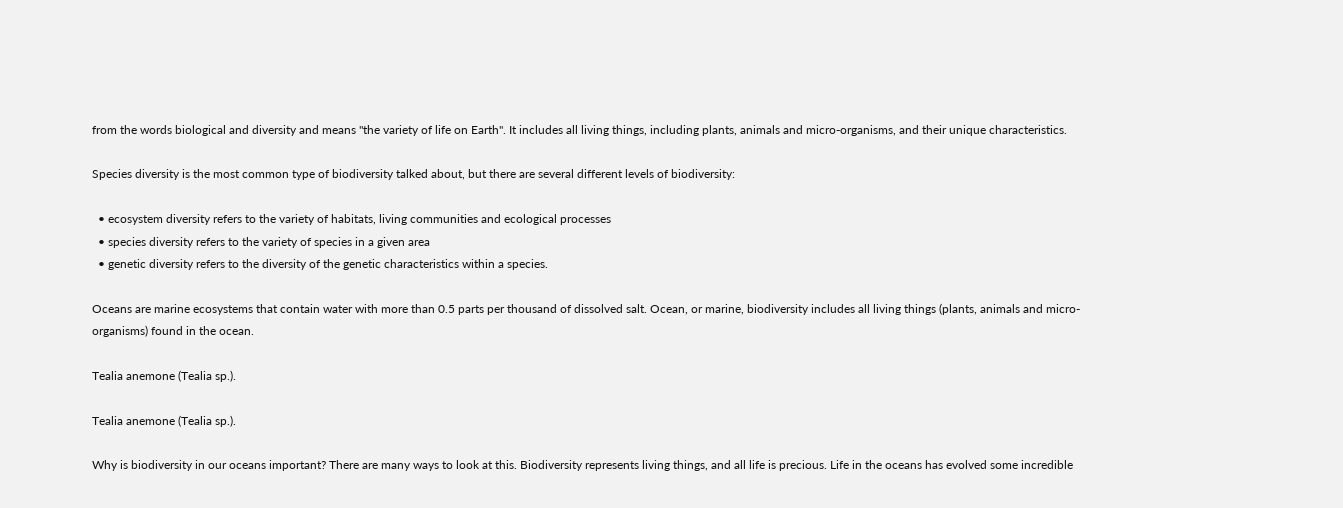from the words biological and diversity and means "the variety of life on Earth". It includes all living things, including plants, animals and micro-organisms, and their unique characteristics.

Species diversity is the most common type of biodiversity talked about, but there are several different levels of biodiversity:

  • ecosystem diversity refers to the variety of habitats, living communities and ecological processes
  • species diversity refers to the variety of species in a given area
  • genetic diversity refers to the diversity of the genetic characteristics within a species.

Oceans are marine ecosystems that contain water with more than 0.5 parts per thousand of dissolved salt. Ocean, or marine, biodiversity includes all living things (plants, animals and micro-organisms) found in the ocean.

Tealia anemone (Tealia sp.).

Tealia anemone (Tealia sp.).

Why is biodiversity in our oceans important? There are many ways to look at this. Biodiversity represents living things, and all life is precious. Life in the oceans has evolved some incredible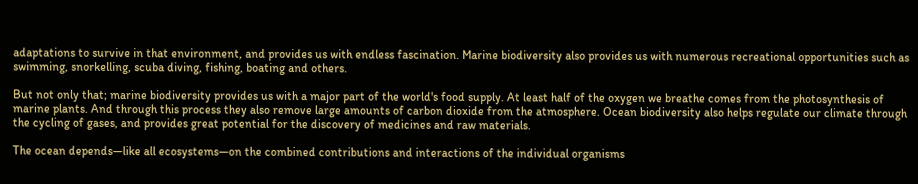adaptations to survive in that environment, and provides us with endless fascination. Marine biodiversity also provides us with numerous recreational opportunities such as swimming, snorkelling, scuba diving, fishing, boating and others.

But not only that; marine biodiversity provides us with a major part of the world's food supply. At least half of the oxygen we breathe comes from the photosynthesis of marine plants. And through this process they also remove large amounts of carbon dioxide from the atmosphere. Ocean biodiversity also helps regulate our climate through the cycling of gases, and provides great potential for the discovery of medicines and raw materials.

The ocean depends—like all ecosystems—on the combined contributions and interactions of the individual organisms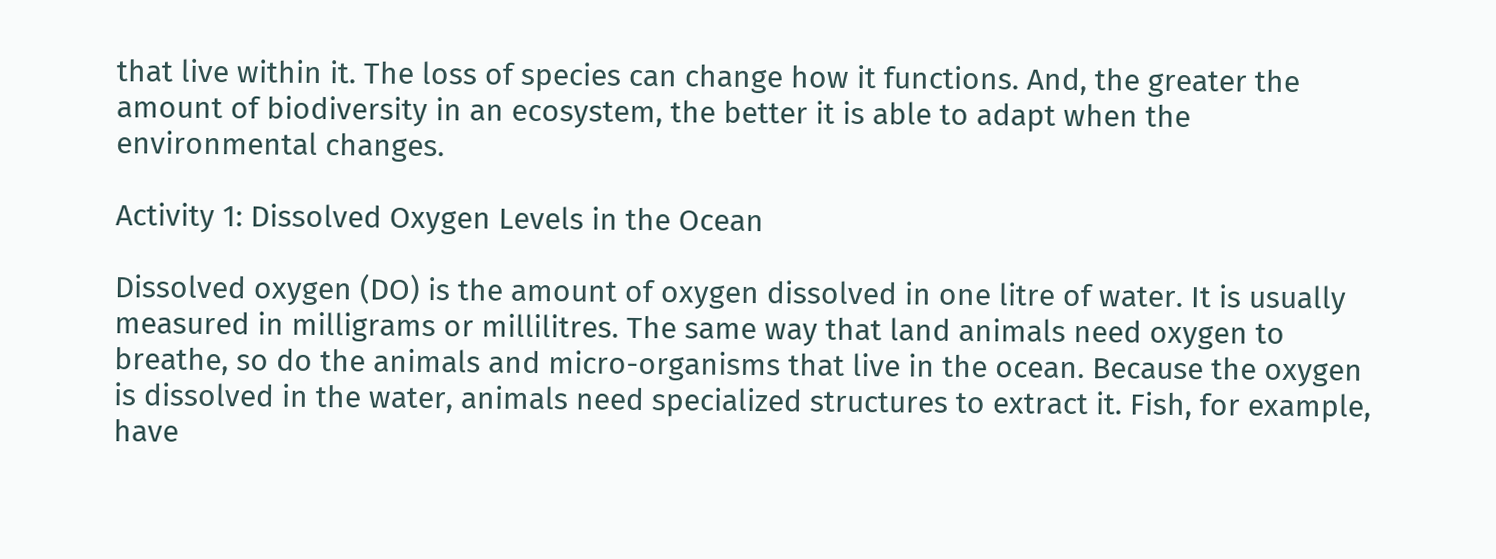that live within it. The loss of species can change how it functions. And, the greater the amount of biodiversity in an ecosystem, the better it is able to adapt when the environmental changes.

Activity 1: Dissolved Oxygen Levels in the Ocean

Dissolved oxygen (DO) is the amount of oxygen dissolved in one litre of water. It is usually measured in milligrams or millilitres. The same way that land animals need oxygen to breathe, so do the animals and micro-organisms that live in the ocean. Because the oxygen is dissolved in the water, animals need specialized structures to extract it. Fish, for example, have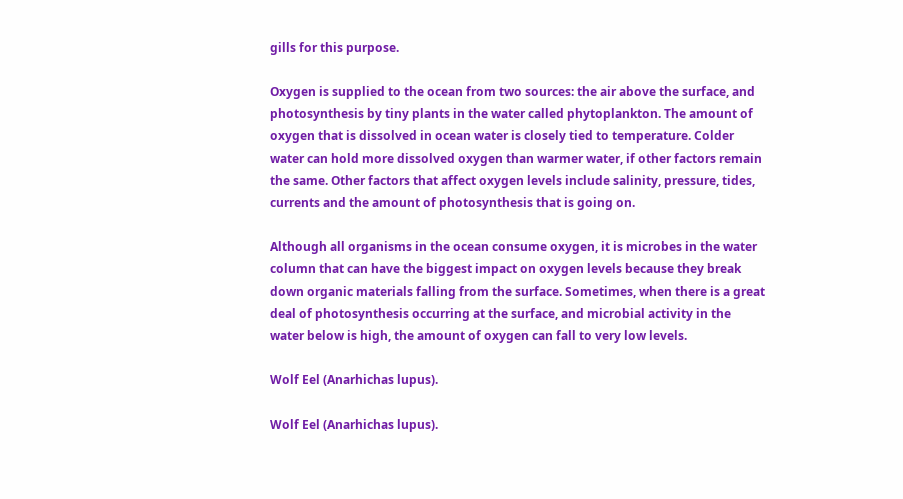gills for this purpose.

Oxygen is supplied to the ocean from two sources: the air above the surface, and photosynthesis by tiny plants in the water called phytoplankton. The amount of oxygen that is dissolved in ocean water is closely tied to temperature. Colder water can hold more dissolved oxygen than warmer water, if other factors remain the same. Other factors that affect oxygen levels include salinity, pressure, tides, currents and the amount of photosynthesis that is going on.

Although all organisms in the ocean consume oxygen, it is microbes in the water column that can have the biggest impact on oxygen levels because they break down organic materials falling from the surface. Sometimes, when there is a great deal of photosynthesis occurring at the surface, and microbial activity in the water below is high, the amount of oxygen can fall to very low levels.

Wolf Eel (Anarhichas lupus).

Wolf Eel (Anarhichas lupus).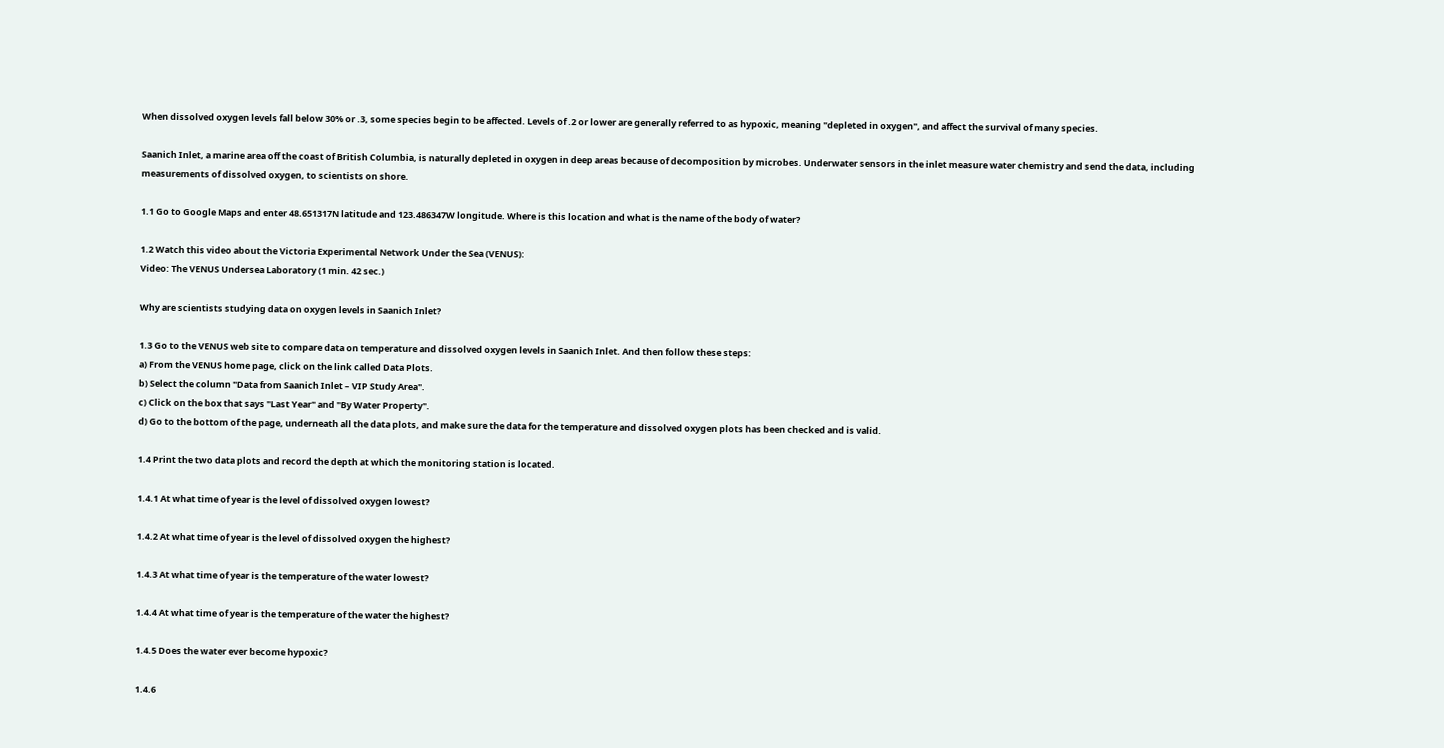When dissolved oxygen levels fall below 30% or .3, some species begin to be affected. Levels of .2 or lower are generally referred to as hypoxic, meaning "depleted in oxygen", and affect the survival of many species.

Saanich Inlet, a marine area off the coast of British Columbia, is naturally depleted in oxygen in deep areas because of decomposition by microbes. Underwater sensors in the inlet measure water chemistry and send the data, including measurements of dissolved oxygen, to scientists on shore.

1.1 Go to Google Maps and enter 48.651317N latitude and 123.486347W longitude. Where is this location and what is the name of the body of water?

1.2 Watch this video about the Victoria Experimental Network Under the Sea (VENUS):
Video: The VENUS Undersea Laboratory (1 min. 42 sec.)

Why are scientists studying data on oxygen levels in Saanich Inlet?

1.3 Go to the VENUS web site to compare data on temperature and dissolved oxygen levels in Saanich Inlet. And then follow these steps:
a) From the VENUS home page, click on the link called Data Plots.
b) Select the column "Data from Saanich Inlet – VIP Study Area".
c) Click on the box that says "Last Year" and "By Water Property".
d) Go to the bottom of the page, underneath all the data plots, and make sure the data for the temperature and dissolved oxygen plots has been checked and is valid.

1.4 Print the two data plots and record the depth at which the monitoring station is located.

1.4.1 At what time of year is the level of dissolved oxygen lowest?

1.4.2 At what time of year is the level of dissolved oxygen the highest?

1.4.3 At what time of year is the temperature of the water lowest?

1.4.4 At what time of year is the temperature of the water the highest?

1.4.5 Does the water ever become hypoxic?

1.4.6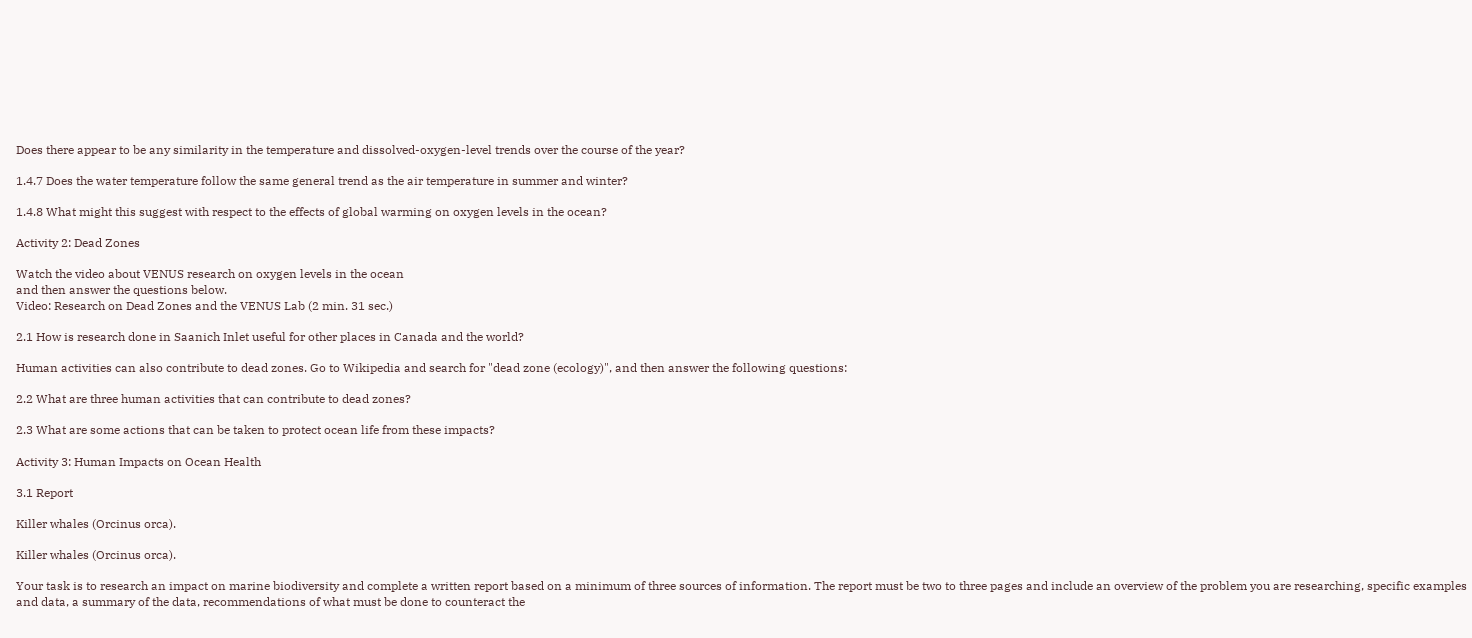Does there appear to be any similarity in the temperature and dissolved-oxygen-level trends over the course of the year?

1.4.7 Does the water temperature follow the same general trend as the air temperature in summer and winter?

1.4.8 What might this suggest with respect to the effects of global warming on oxygen levels in the ocean?

Activity 2: Dead Zones

Watch the video about VENUS research on oxygen levels in the ocean
and then answer the questions below.
Video: Research on Dead Zones and the VENUS Lab (2 min. 31 sec.)

2.1 How is research done in Saanich Inlet useful for other places in Canada and the world?

Human activities can also contribute to dead zones. Go to Wikipedia and search for "dead zone (ecology)", and then answer the following questions:

2.2 What are three human activities that can contribute to dead zones?

2.3 What are some actions that can be taken to protect ocean life from these impacts?

Activity 3: Human Impacts on Ocean Health

3.1 Report

Killer whales (Orcinus orca).

Killer whales (Orcinus orca).

Your task is to research an impact on marine biodiversity and complete a written report based on a minimum of three sources of information. The report must be two to three pages and include an overview of the problem you are researching, specific examples and data, a summary of the data, recommendations of what must be done to counteract the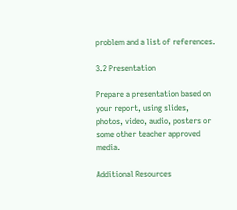problem and a list of references.

3.2 Presentation

Prepare a presentation based on your report, using slides, photos, video, audio, posters or some other teacher approved media.

Additional Resources